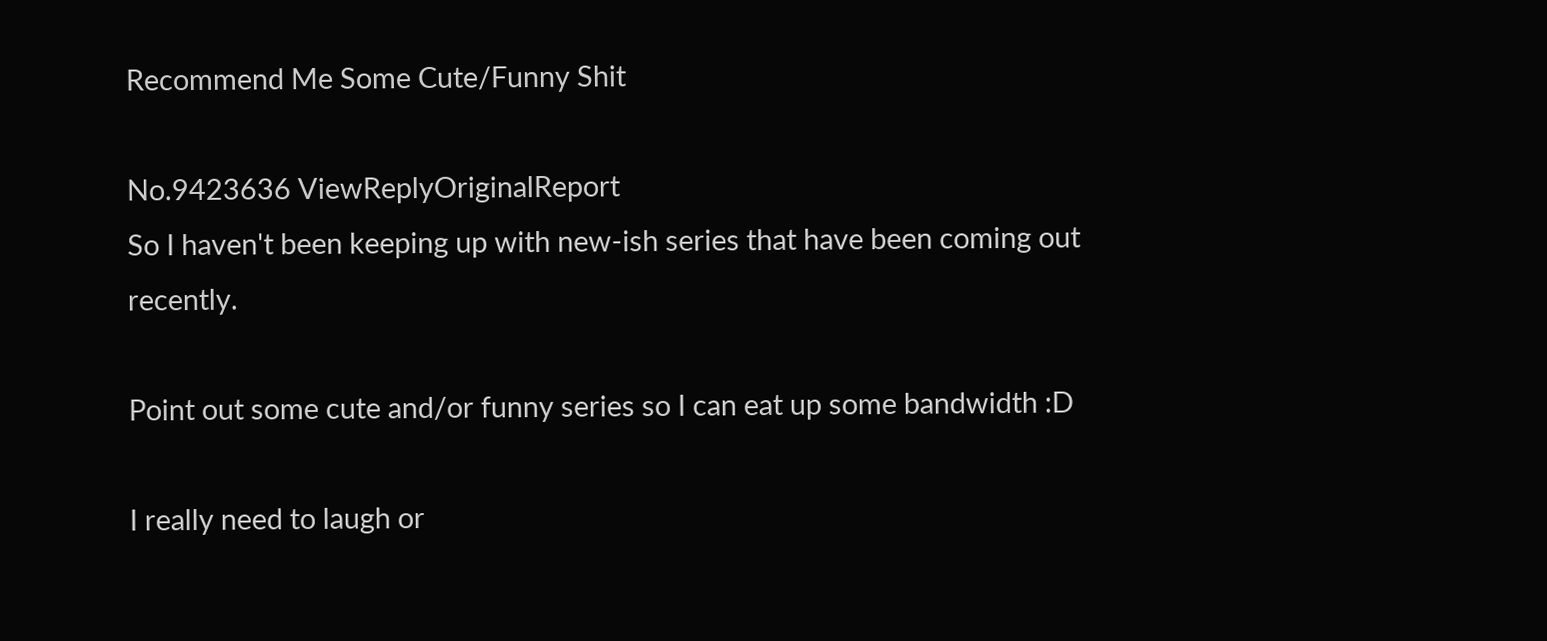Recommend Me Some Cute/Funny Shit

No.9423636 ViewReplyOriginalReport
So I haven't been keeping up with new-ish series that have been coming out recently.

Point out some cute and/or funny series so I can eat up some bandwidth :D

I really need to laugh or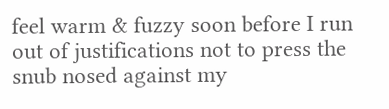feel warm & fuzzy soon before I run out of justifications not to press the snub nosed against my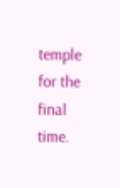temple for the final time.